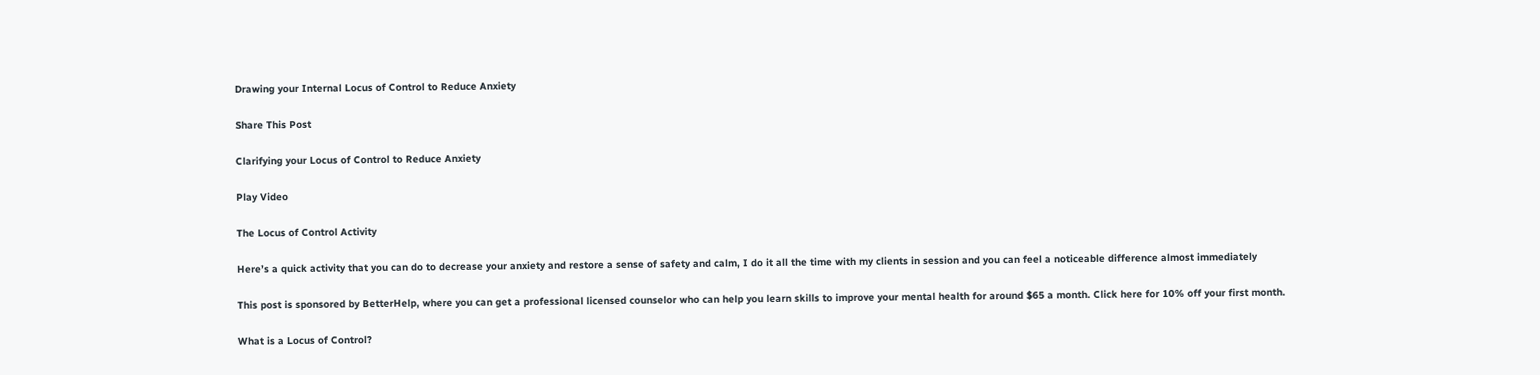Drawing your Internal Locus of Control to Reduce Anxiety

Share This Post

Clarifying your Locus of Control to Reduce Anxiety

Play Video

The Locus of Control Activity

Here’s a quick activity that you can do to decrease your anxiety and restore a sense of safety and calm, I do it all the time with my clients in session and you can feel a noticeable difference almost immediately

This post is sponsored by BetterHelp, where you can get a professional licensed counselor who can help you learn skills to improve your mental health for around $65 a month. Click here for 10% off your first month.

What is a Locus of Control?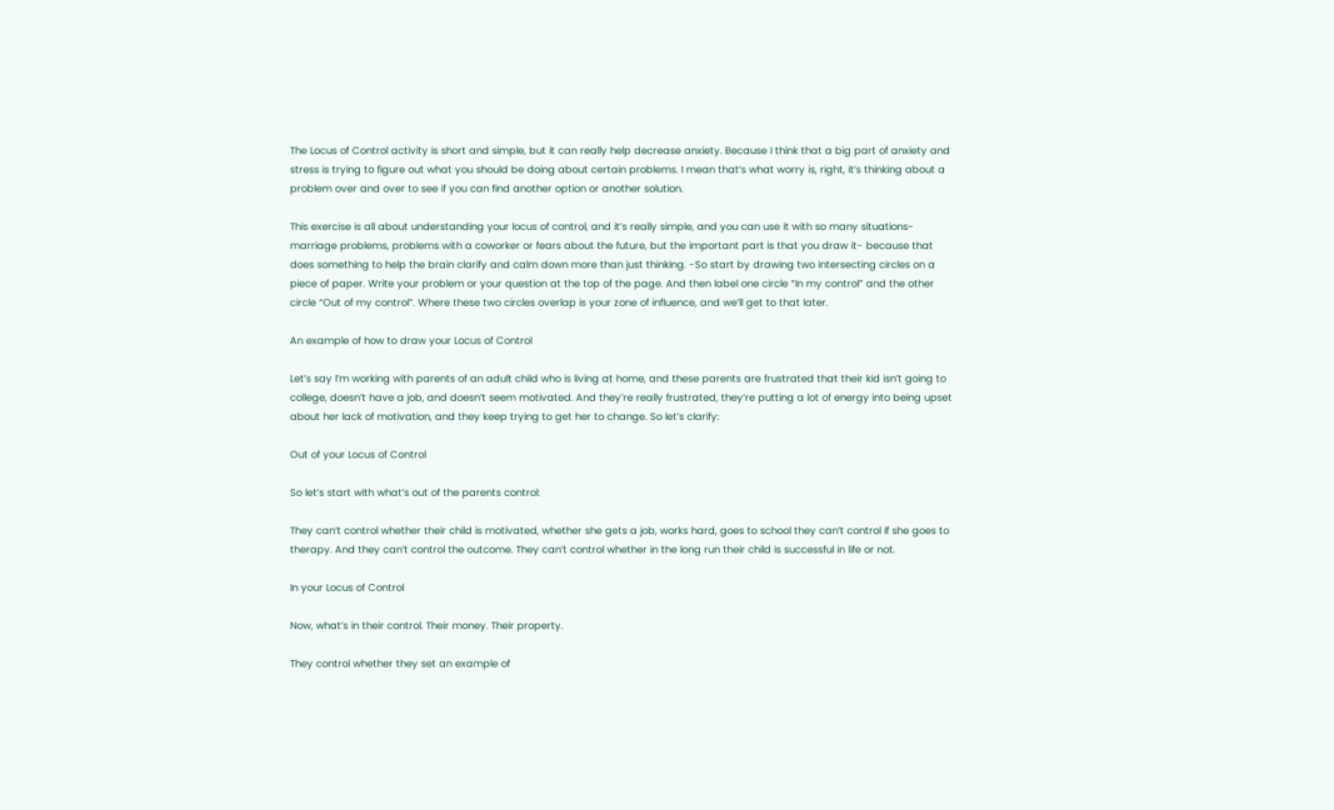The Locus of Control activity is short and simple, but it can really help decrease anxiety. Because I think that a big part of anxiety and stress is trying to figure out what you should be doing about certain problems. I mean that’s what worry is, right, it’s thinking about a problem over and over to see if you can find another option or another solution.

This exercise is all about understanding your locus of control, and it’s really simple, and you can use it with so many situations- marriage problems, problems with a coworker or fears about the future, but the important part is that you draw it- because that does something to help the brain clarify and calm down more than just thinking. -So start by drawing two intersecting circles on a piece of paper. Write your problem or your question at the top of the page. And then label one circle “In my control” and the other circle “Out of my control”. Where these two circles overlap is your zone of influence, and we’ll get to that later.

An example of how to draw your Locus of Control

Let’s say I’m working with parents of an adult child who is living at home, and these parents are frustrated that their kid isn’t going to college, doesn’t have a job, and doesn’t seem motivated. And they’re really frustrated, they’re putting a lot of energy into being upset about her lack of motivation, and they keep trying to get her to change. So let’s clarify:

Out of your Locus of Control

So let’s start with what’s out of the parents control:

They can’t control whether their child is motivated, whether she gets a job, works hard, goes to school they can’t control if she goes to therapy. And they can’t control the outcome. They can’t control whether in the long run their child is successful in life or not.

In your Locus of Control

Now, what’s in their control. Their money. Their property.

They control whether they set an example of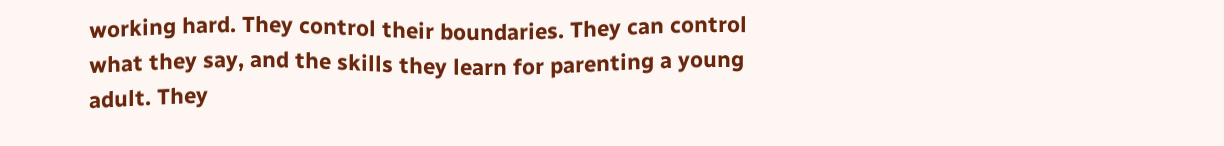working hard. They control their boundaries. They can control what they say, and the skills they learn for parenting a young adult. They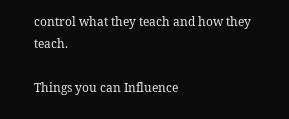control what they teach and how they teach.

Things you can Influence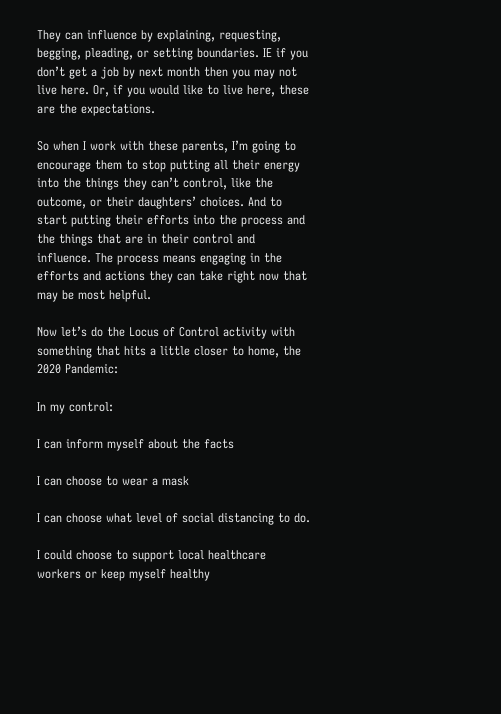They can influence by explaining, requesting, begging, pleading, or setting boundaries. IE if you don’t get a job by next month then you may not live here. Or, if you would like to live here, these are the expectations.

So when I work with these parents, I’m going to encourage them to stop putting all their energy into the things they can’t control, like the outcome, or their daughters’ choices. And to start putting their efforts into the process and the things that are in their control and influence. The process means engaging in the efforts and actions they can take right now that may be most helpful.

Now let’s do the Locus of Control activity with something that hits a little closer to home, the 2020 Pandemic:

In my control:

I can inform myself about the facts

I can choose to wear a mask

I can choose what level of social distancing to do.

I could choose to support local healthcare workers or keep myself healthy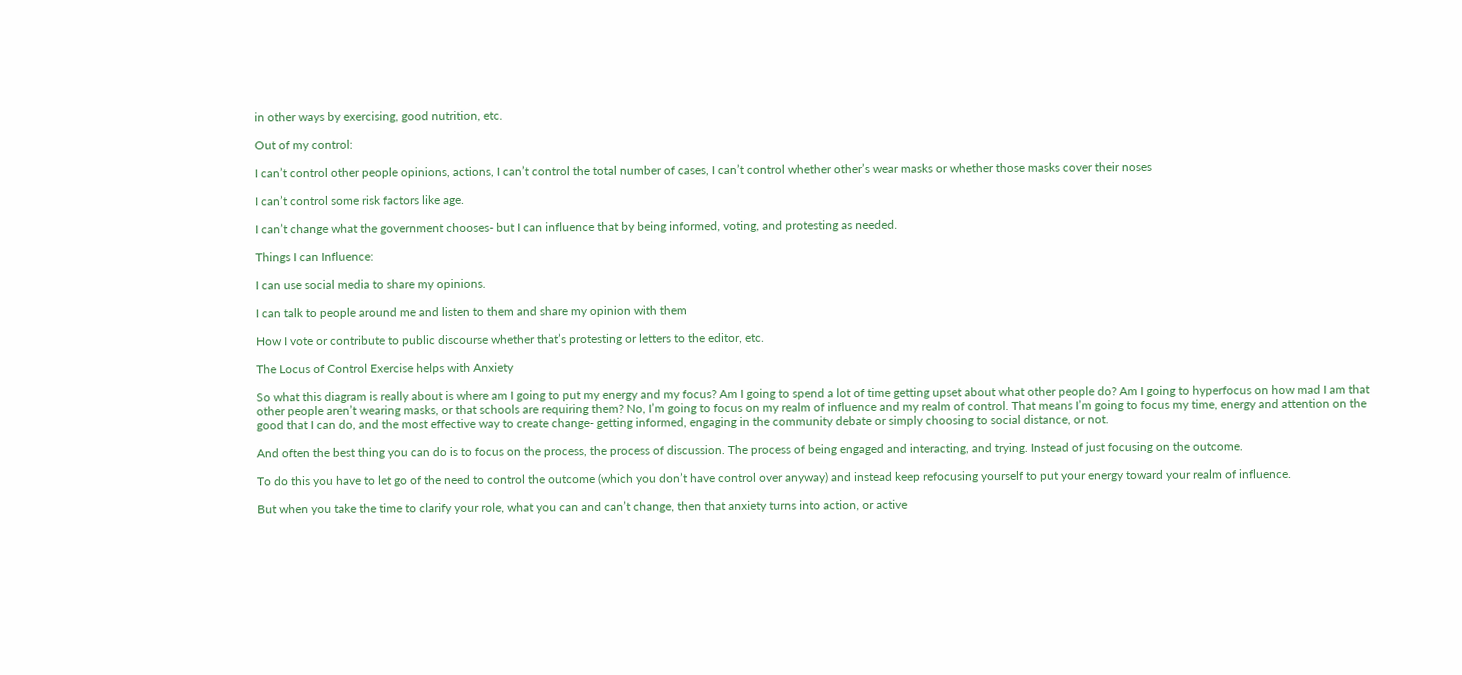in other ways by exercising, good nutrition, etc.

Out of my control:

I can’t control other people opinions, actions, I can’t control the total number of cases, I can’t control whether other’s wear masks or whether those masks cover their noses

I can’t control some risk factors like age.

I can’t change what the government chooses- but I can influence that by being informed, voting, and protesting as needed.

Things I can Influence:

I can use social media to share my opinions.

I can talk to people around me and listen to them and share my opinion with them

How I vote or contribute to public discourse whether that’s protesting or letters to the editor, etc.

The Locus of Control Exercise helps with Anxiety

So what this diagram is really about is where am I going to put my energy and my focus? Am I going to spend a lot of time getting upset about what other people do? Am I going to hyperfocus on how mad I am that other people aren’t wearing masks, or that schools are requiring them? No, I’m going to focus on my realm of influence and my realm of control. That means I’m going to focus my time, energy and attention on the good that I can do, and the most effective way to create change- getting informed, engaging in the community debate or simply choosing to social distance, or not.

And often the best thing you can do is to focus on the process, the process of discussion. The process of being engaged and interacting, and trying. Instead of just focusing on the outcome.

To do this you have to let go of the need to control the outcome (which you don’t have control over anyway) and instead keep refocusing yourself to put your energy toward your realm of influence.

But when you take the time to clarify your role, what you can and can’t change, then that anxiety turns into action, or active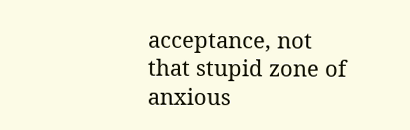acceptance, not that stupid zone of anxious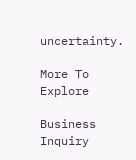uncertainty.

More To Explore

Business Inquiry